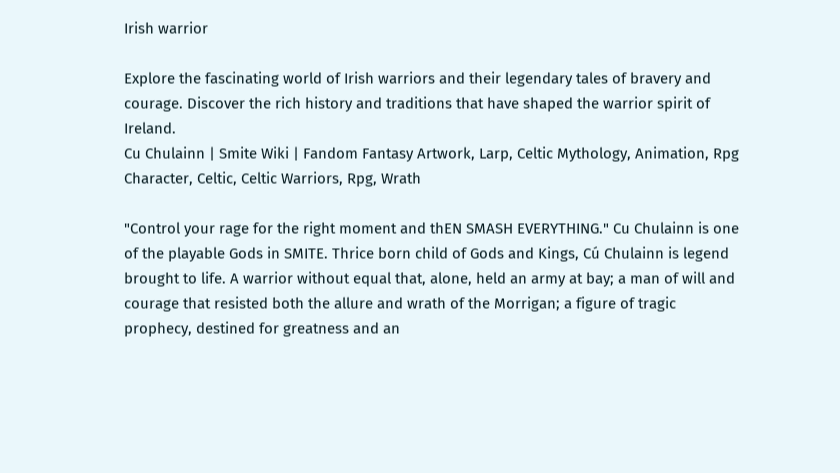Irish warrior

Explore the fascinating world of Irish warriors and their legendary tales of bravery and courage. Discover the rich history and traditions that have shaped the warrior spirit of Ireland.
Cu Chulainn | Smite Wiki | Fandom Fantasy Artwork, Larp, Celtic Mythology, Animation, Rpg Character, Celtic, Celtic Warriors, Rpg, Wrath

"Control your rage for the right moment and thEN SMASH EVERYTHING." Cu Chulainn is one of the playable Gods in SMITE. Thrice born child of Gods and Kings, Cú Chulainn is legend brought to life. A warrior without equal that, alone, held an army at bay; a man of will and courage that resisted both the allure and wrath of the Morrigan; a figure of tragic prophecy, destined for greatness and an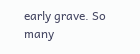early grave. So many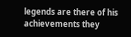legends are there of his achievements they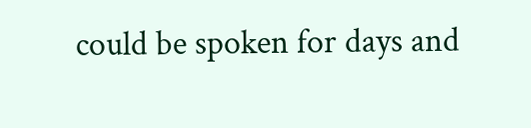could be spoken for days and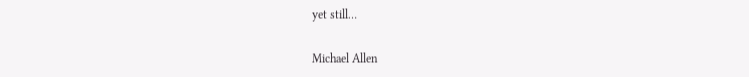yet still…

Michael Allen